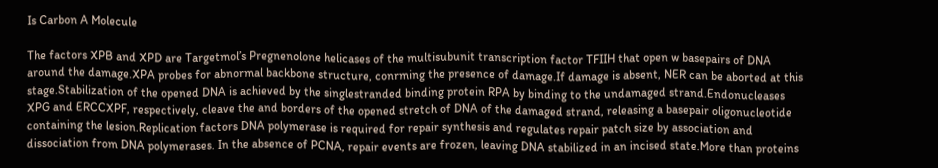Is Carbon A Molecule

The factors XPB and XPD are Targetmol’s Pregnenolone helicases of the multisubunit transcription factor TFIIH that open w basepairs of DNA around the damage.XPA probes for abnormal backbone structure, conrming the presence of damage.If damage is absent, NER can be aborted at this stage.Stabilization of the opened DNA is achieved by the singlestranded binding protein RPA by binding to the undamaged strand.Endonucleases XPG and ERCCXPF, respectively, cleave the and borders of the opened stretch of DNA of the damaged strand, releasing a basepair oligonucleotide containing the lesion.Replication factors DNA polymerase is required for repair synthesis and regulates repair patch size by association and dissociation from DNA polymerases. In the absence of PCNA, repair events are frozen, leaving DNA stabilized in an incised state.More than proteins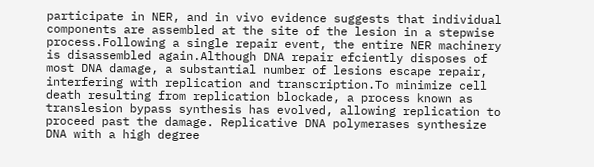participate in NER, and in vivo evidence suggests that individual components are assembled at the site of the lesion in a stepwise process.Following a single repair event, the entire NER machinery is disassembled again.Although DNA repair efciently disposes of most DNA damage, a substantial number of lesions escape repair, interfering with replication and transcription.To minimize cell death resulting from replication blockade, a process known as translesion bypass synthesis has evolved, allowing replication to proceed past the damage. Replicative DNA polymerases synthesize DNA with a high degree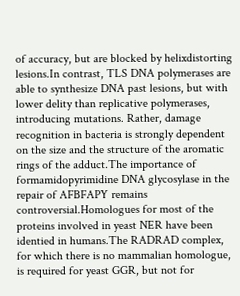of accuracy, but are blocked by helixdistorting lesions.In contrast, TLS DNA polymerases are able to synthesize DNA past lesions, but with lower delity than replicative polymerases, introducing mutations. Rather, damage recognition in bacteria is strongly dependent on the size and the structure of the aromatic rings of the adduct.The importance of formamidopyrimidine DNA glycosylase in the repair of AFBFAPY remains controversial.Homologues for most of the proteins involved in yeast NER have been identied in humans.The RADRAD complex, for which there is no mammalian homologue, is required for yeast GGR, but not for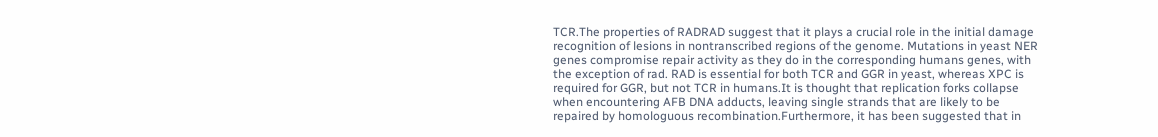TCR.The properties of RADRAD suggest that it plays a crucial role in the initial damage recognition of lesions in nontranscribed regions of the genome. Mutations in yeast NER genes compromise repair activity as they do in the corresponding humans genes, with the exception of rad. RAD is essential for both TCR and GGR in yeast, whereas XPC is required for GGR, but not TCR in humans.It is thought that replication forks collapse when encountering AFB DNA adducts, leaving single strands that are likely to be repaired by homologuous recombination.Furthermore, it has been suggested that in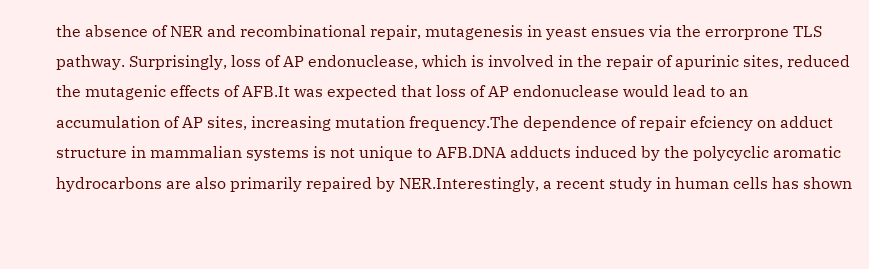the absence of NER and recombinational repair, mutagenesis in yeast ensues via the errorprone TLS pathway. Surprisingly, loss of AP endonuclease, which is involved in the repair of apurinic sites, reduced the mutagenic effects of AFB.It was expected that loss of AP endonuclease would lead to an accumulation of AP sites, increasing mutation frequency.The dependence of repair efciency on adduct structure in mammalian systems is not unique to AFB.DNA adducts induced by the polycyclic aromatic hydrocarbons are also primarily repaired by NER.Interestingly, a recent study in human cells has shown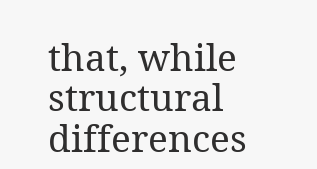that, while structural differences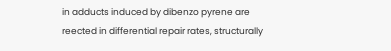in adducts induced by dibenzo pyrene are reected in differential repair rates, structurally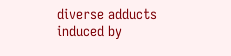diverse adducts induced by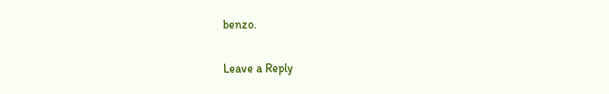benzo.

Leave a Reply